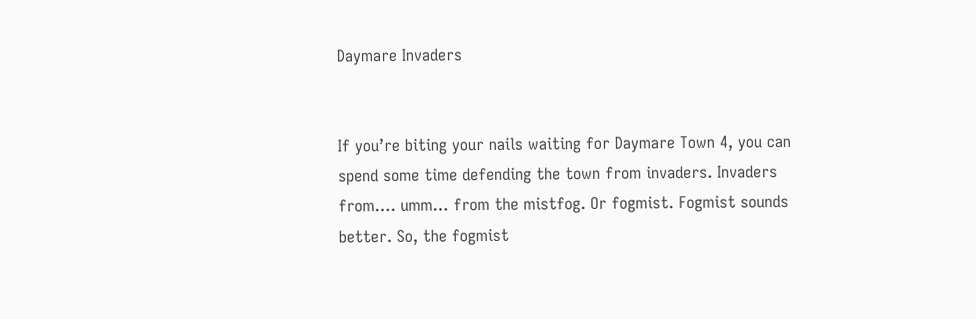Daymare Invaders


If you’re biting your nails waiting for Daymare Town 4, you can spend some time defending the town from invaders. Invaders from…. umm… from the mistfog. Or fogmist. Fogmist sounds better. So, the fogmist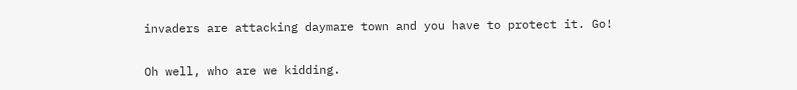invaders are attacking daymare town and you have to protect it. Go!

Oh well, who are we kidding.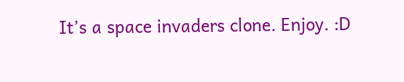It’s a space invaders clone. Enjoy. :D